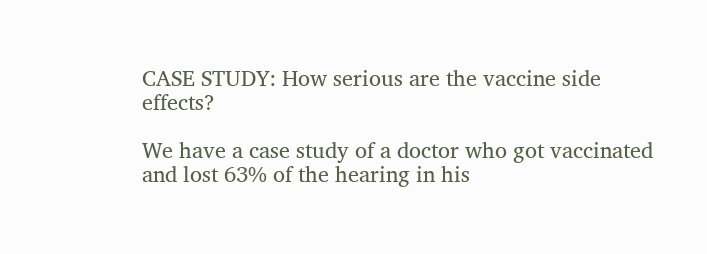CASE STUDY: How serious are the vaccine side effects?

We have a case study of a doctor who got vaccinated and lost 63% of the hearing in his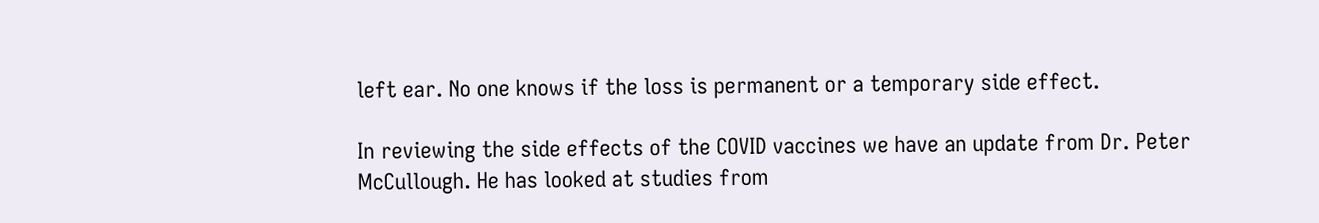left ear. No one knows if the loss is permanent or a temporary side effect.

In reviewing the side effects of the COVID vaccines we have an update from Dr. Peter McCullough. He has looked at studies from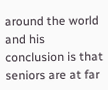around the world and his conclusion is that seniors are at far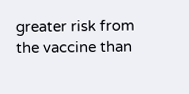greater risk from the vaccine than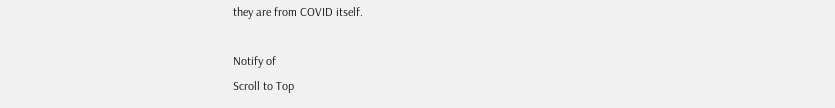they are from COVID itself.

Notify of
Scroll to Top